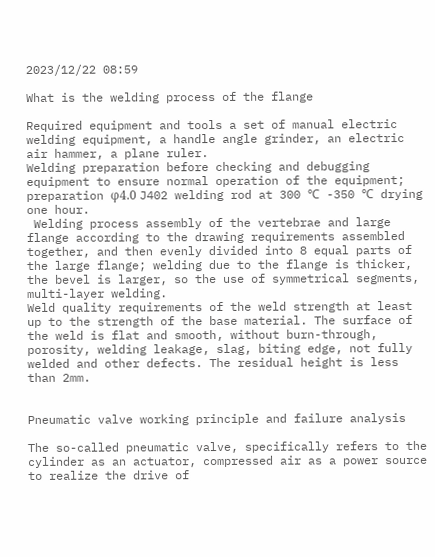2023/12/22 08:59

What is the welding process of the flange

Required equipment and tools a set of manual electric welding equipment, a handle angle grinder, an electric air hammer, a plane ruler.
Welding preparation before checking and debugging equipment to ensure normal operation of the equipment; preparation φ4.0 J402 welding rod at 300 ℃ -350 ℃ drying one hour.
 Welding process assembly of the vertebrae and large flange according to the drawing requirements assembled together, and then evenly divided into 8 equal parts of the large flange; welding due to the flange is thicker, the bevel is larger, so the use of symmetrical segments, multi-layer welding.
Weld quality requirements of the weld strength at least up to the strength of the base material. The surface of the weld is flat and smooth, without burn-through, porosity, welding leakage, slag, biting edge, not fully welded and other defects. The residual height is less than 2mm.


Pneumatic valve working principle and failure analysis

The so-called pneumatic valve, specifically refers to the cylinder as an actuator, compressed air as a power source to realize the drive of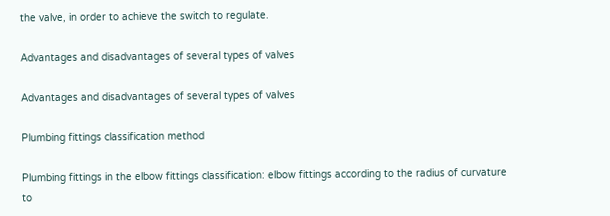the valve, in order to achieve the switch to regulate.

Advantages and disadvantages of several types of valves

Advantages and disadvantages of several types of valves

Plumbing fittings classification method

Plumbing fittings in the elbow fittings classification: elbow fittings according to the radius of curvature to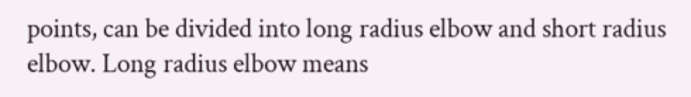points, can be divided into long radius elbow and short radius elbow. Long radius elbow means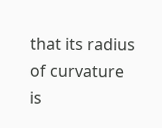that its radius of curvature is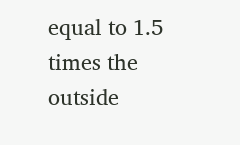equal to 1.5 times the outside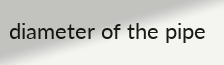diameter of the pipe